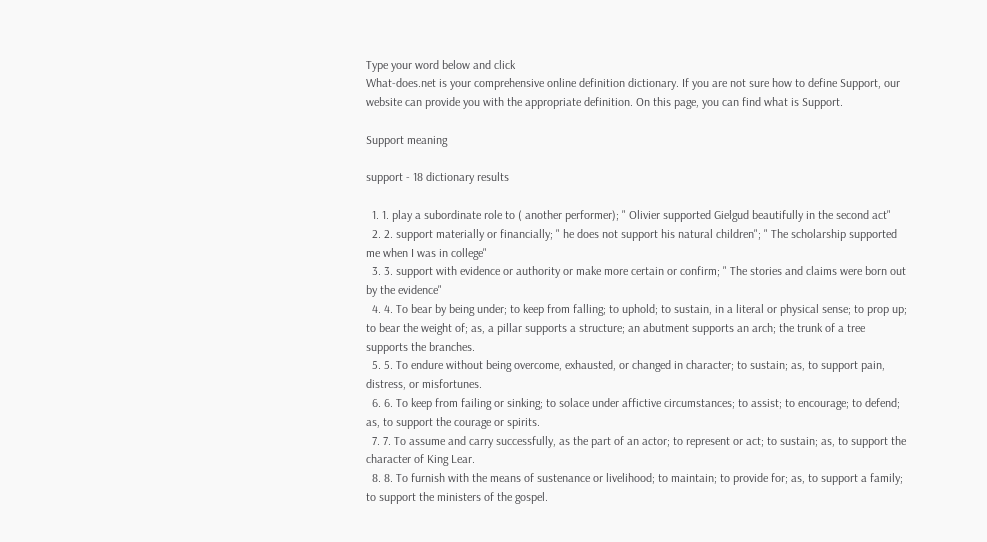Type your word below and click
What-does.net is your comprehensive online definition dictionary. If you are not sure how to define Support, our website can provide you with the appropriate definition. On this page, you can find what is Support.

Support meaning

support - 18 dictionary results

  1. 1. play a subordinate role to ( another performer); " Olivier supported Gielgud beautifully in the second act"
  2. 2. support materially or financially; " he does not support his natural children"; " The scholarship supported me when I was in college"
  3. 3. support with evidence or authority or make more certain or confirm; " The stories and claims were born out by the evidence"
  4. 4. To bear by being under; to keep from falling; to uphold; to sustain, in a literal or physical sense; to prop up; to bear the weight of; as, a pillar supports a structure; an abutment supports an arch; the trunk of a tree supports the branches.
  5. 5. To endure without being overcome, exhausted, or changed in character; to sustain; as, to support pain, distress, or misfortunes.
  6. 6. To keep from failing or sinking; to solace under affictive circumstances; to assist; to encourage; to defend; as, to support the courage or spirits.
  7. 7. To assume and carry successfully, as the part of an actor; to represent or act; to sustain; as, to support the character of King Lear.
  8. 8. To furnish with the means of sustenance or livelihood; to maintain; to provide for; as, to support a family; to support the ministers of the gospel.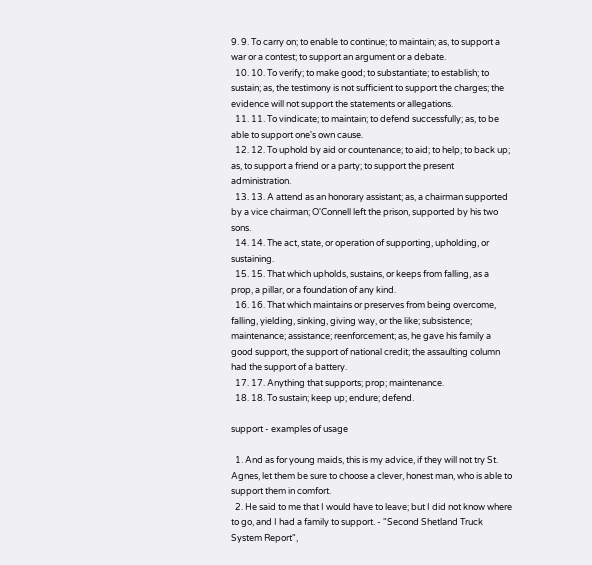9. 9. To carry on; to enable to continue; to maintain; as, to support a war or a contest; to support an argument or a debate.
  10. 10. To verify; to make good; to substantiate; to establish; to sustain; as, the testimony is not sufficient to support the charges; the evidence will not support the statements or allegations.
  11. 11. To vindicate; to maintain; to defend successfully; as, to be able to support one's own cause.
  12. 12. To uphold by aid or countenance; to aid; to help; to back up; as, to support a friend or a party; to support the present administration.
  13. 13. A attend as an honorary assistant; as, a chairman supported by a vice chairman; O'Connell left the prison, supported by his two sons.
  14. 14. The act, state, or operation of supporting, upholding, or sustaining.
  15. 15. That which upholds, sustains, or keeps from falling, as a prop, a pillar, or a foundation of any kind.
  16. 16. That which maintains or preserves from being overcome, falling, yielding, sinking, giving way, or the like; subsistence; maintenance; assistance; reenforcement; as, he gave his family a good support, the support of national credit; the assaulting column had the support of a battery.
  17. 17. Anything that supports; prop; maintenance.
  18. 18. To sustain; keep up; endure; defend.

support - examples of usage

  1. And as for young maids, this is my advice, if they will not try St. Agnes, let them be sure to choose a clever, honest man, who is able to support them in comfort.
  2. He said to me that I would have to leave; but I did not know where to go, and I had a family to support. - "Second Shetland Truck System Report",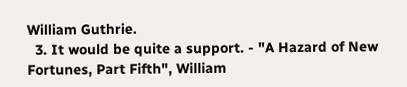William Guthrie.
  3. It would be quite a support. - "A Hazard of New Fortunes, Part Fifth", William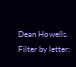Dean Howells.
Filter by letter: